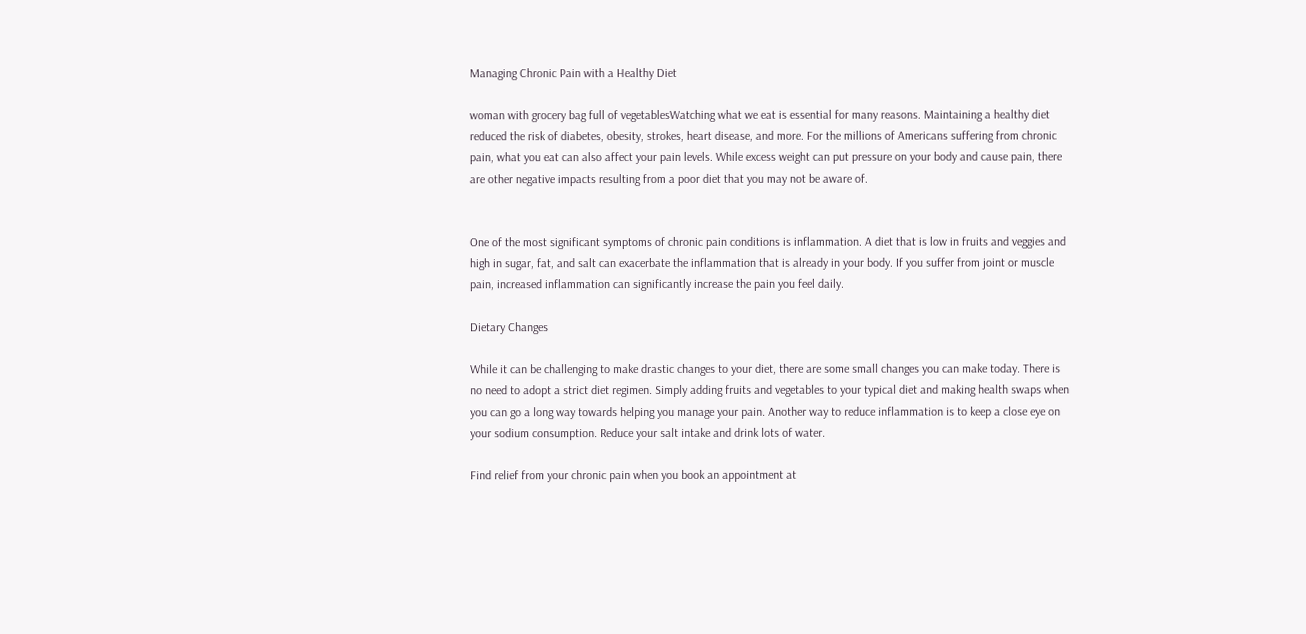Managing Chronic Pain with a Healthy Diet

woman with grocery bag full of vegetablesWatching what we eat is essential for many reasons. Maintaining a healthy diet reduced the risk of diabetes, obesity, strokes, heart disease, and more. For the millions of Americans suffering from chronic pain, what you eat can also affect your pain levels. While excess weight can put pressure on your body and cause pain, there are other negative impacts resulting from a poor diet that you may not be aware of.


One of the most significant symptoms of chronic pain conditions is inflammation. A diet that is low in fruits and veggies and high in sugar, fat, and salt can exacerbate the inflammation that is already in your body. If you suffer from joint or muscle pain, increased inflammation can significantly increase the pain you feel daily.

Dietary Changes

While it can be challenging to make drastic changes to your diet, there are some small changes you can make today. There is no need to adopt a strict diet regimen. Simply adding fruits and vegetables to your typical diet and making health swaps when you can go a long way towards helping you manage your pain. Another way to reduce inflammation is to keep a close eye on your sodium consumption. Reduce your salt intake and drink lots of water.

Find relief from your chronic pain when you book an appointment at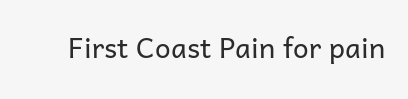First Coast Pain for pain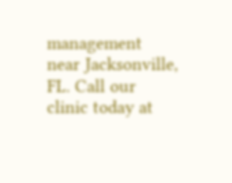management near Jacksonville, FL. Call our clinic today at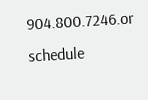904.800.7246.or schedule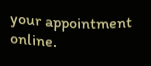your appointment online.